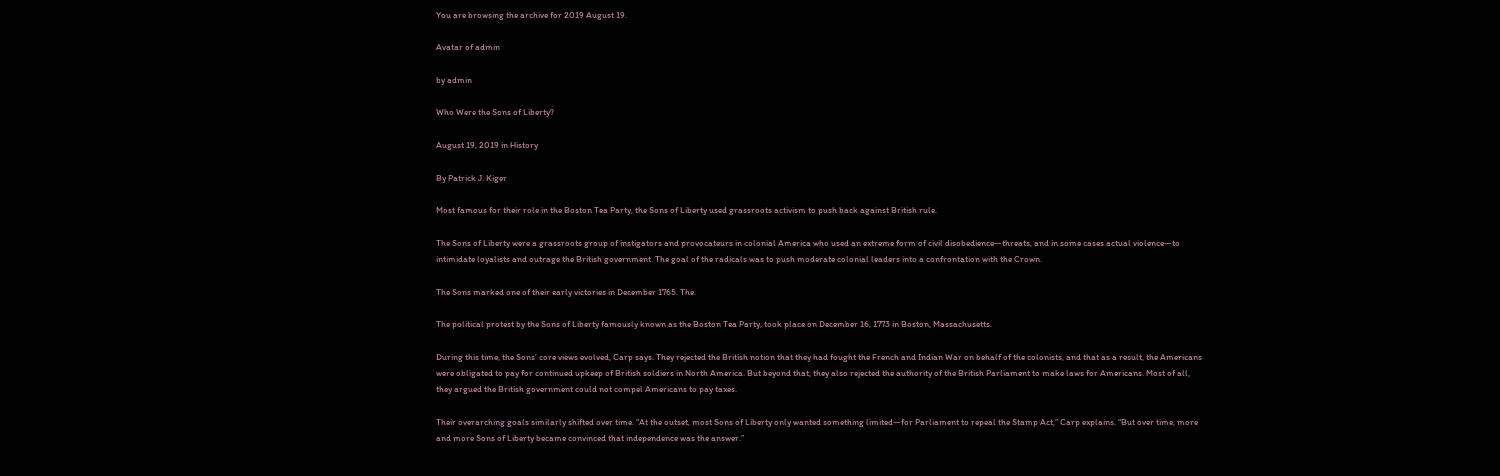You are browsing the archive for 2019 August 19.

Avatar of admin

by admin

Who Were the Sons of Liberty?

August 19, 2019 in History

By Patrick J. Kiger

Most famous for their role in the Boston Tea Party, the Sons of Liberty used grassroots activism to push back against British rule.

The Sons of Liberty were a grassroots group of instigators and provocateurs in colonial America who used an extreme form of civil disobedience—threats, and in some cases actual violence—to intimidate loyalists and outrage the British government. The goal of the radicals was to push moderate colonial leaders into a confrontation with the Crown.

The Sons marked one of their early victories in December 1765. The.

The political protest by the Sons of Liberty famously known as the Boston Tea Party, took place on December 16, 1773 in Boston, Massachusetts.

During this time, the Sons’ core views evolved, Carp says. They rejected the British notion that they had fought the French and Indian War on behalf of the colonists, and that as a result, the Americans were obligated to pay for continued upkeep of British soldiers in North America. But beyond that, they also rejected the authority of the British Parliament to make laws for Americans. Most of all, they argued the British government could not compel Americans to pay taxes.

Their overarching goals similarly shifted over time. “At the outset, most Sons of Liberty only wanted something limited—for Parliament to repeal the Stamp Act,” Carp explains. “But over time, more and more Sons of Liberty became convinced that independence was the answer.”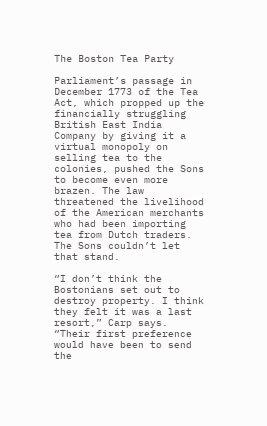The Boston Tea Party

Parliament’s passage in December 1773 of the Tea Act, which propped up the financially struggling British East India Company by giving it a virtual monopoly on selling tea to the colonies, pushed the Sons to become even more brazen. The law threatened the livelihood of the American merchants who had been importing tea from Dutch traders. The Sons couldn’t let that stand.

“I don’t think the Bostonians set out to destroy property. I think they felt it was a last resort,” Carp says. “Their first preference would have been to send the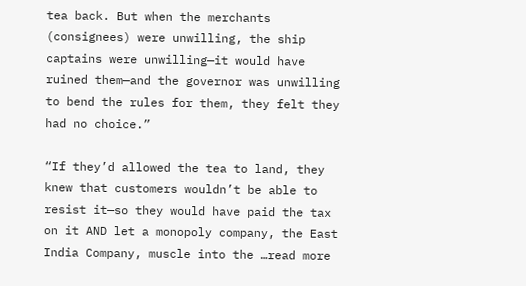tea back. But when the merchants (consignees) were unwilling, the ship captains were unwilling—it would have ruined them—and the governor was unwilling to bend the rules for them, they felt they had no choice.”

“If they’d allowed the tea to land, they knew that customers wouldn’t be able to resist it—so they would have paid the tax on it AND let a monopoly company, the East India Company, muscle into the …read more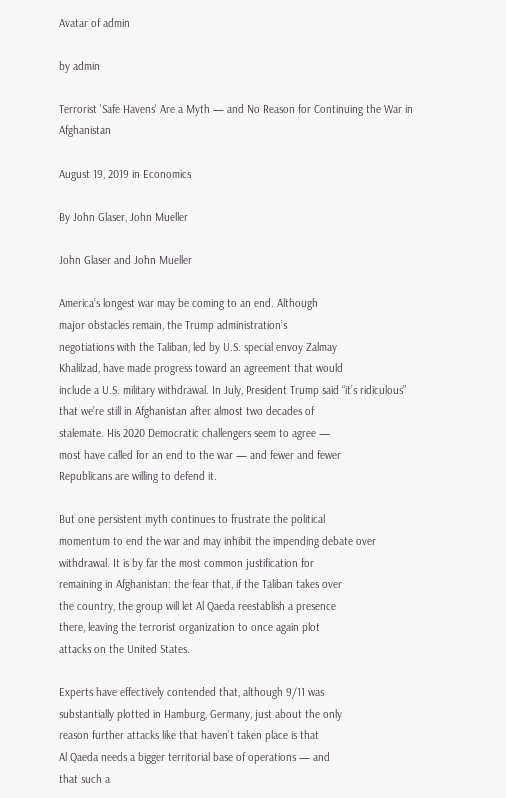Avatar of admin

by admin

Terrorist 'Safe Havens' Are a Myth — and No Reason for Continuing the War in Afghanistan

August 19, 2019 in Economics

By John Glaser, John Mueller

John Glaser and John Mueller

America’s longest war may be coming to an end. Although
major obstacles remain, the Trump administration’s
negotiations with the Taliban, led by U.S. special envoy Zalmay
Khalilzad, have made progress toward an agreement that would
include a U.S. military withdrawal. In July, President Trump said “it’s ridiculous”
that we’re still in Afghanistan after almost two decades of
stalemate. His 2020 Democratic challengers seem to agree —
most have called for an end to the war — and fewer and fewer
Republicans are willing to defend it.

But one persistent myth continues to frustrate the political
momentum to end the war and may inhibit the impending debate over
withdrawal. It is by far the most common justification for
remaining in Afghanistan: the fear that, if the Taliban takes over
the country, the group will let Al Qaeda reestablish a presence
there, leaving the terrorist organization to once again plot
attacks on the United States.

Experts have effectively contended that, although 9/11 was
substantially plotted in Hamburg, Germany, just about the only
reason further attacks like that haven’t taken place is that
Al Qaeda needs a bigger territorial base of operations — and
that such a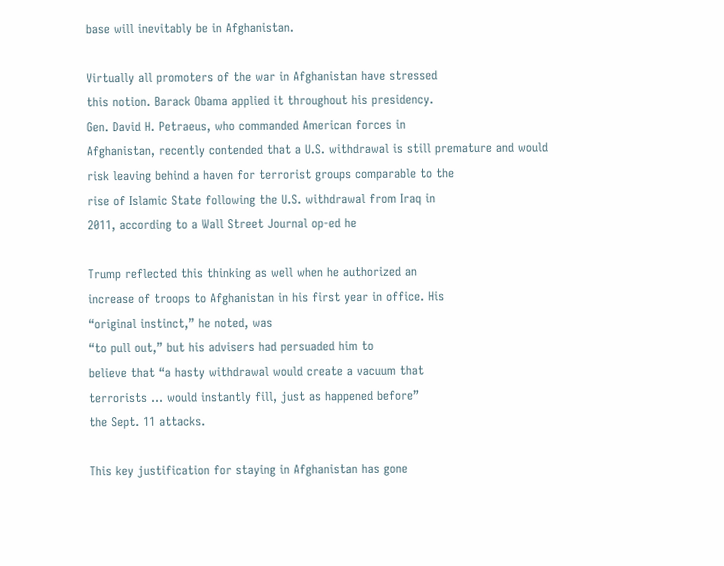base will inevitably be in Afghanistan.

Virtually all promoters of the war in Afghanistan have stressed
this notion. Barack Obama applied it throughout his presidency.
Gen. David H. Petraeus, who commanded American forces in
Afghanistan, recently contended that a U.S. withdrawal is still premature and would
risk leaving behind a haven for terrorist groups comparable to the
rise of Islamic State following the U.S. withdrawal from Iraq in
2011, according to a Wall Street Journal op-ed he

Trump reflected this thinking as well when he authorized an
increase of troops to Afghanistan in his first year in office. His
“original instinct,” he noted, was
“to pull out,” but his advisers had persuaded him to
believe that “a hasty withdrawal would create a vacuum that
terrorists … would instantly fill, just as happened before”
the Sept. 11 attacks.

This key justification for staying in Afghanistan has gone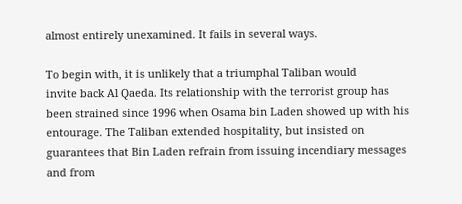almost entirely unexamined. It fails in several ways.

To begin with, it is unlikely that a triumphal Taliban would
invite back Al Qaeda. Its relationship with the terrorist group has
been strained since 1996 when Osama bin Laden showed up with his
entourage. The Taliban extended hospitality, but insisted on
guarantees that Bin Laden refrain from issuing incendiary messages
and from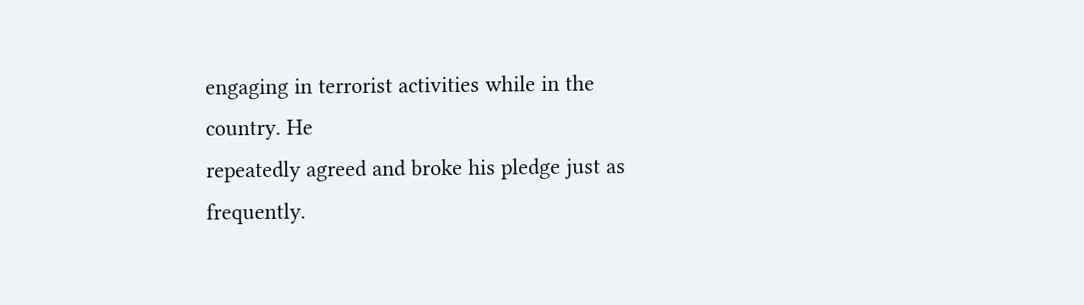engaging in terrorist activities while in the country. He
repeatedly agreed and broke his pledge just as frequently.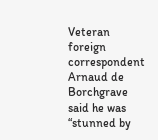Veteran
foreign correspondent Arnaud de Borchgrave said he was “stunned by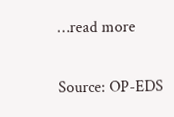…read more

Source: OP-EDS